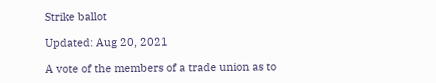Strike ballot

Updated: Aug 20, 2021

A vote of the members of a trade union as to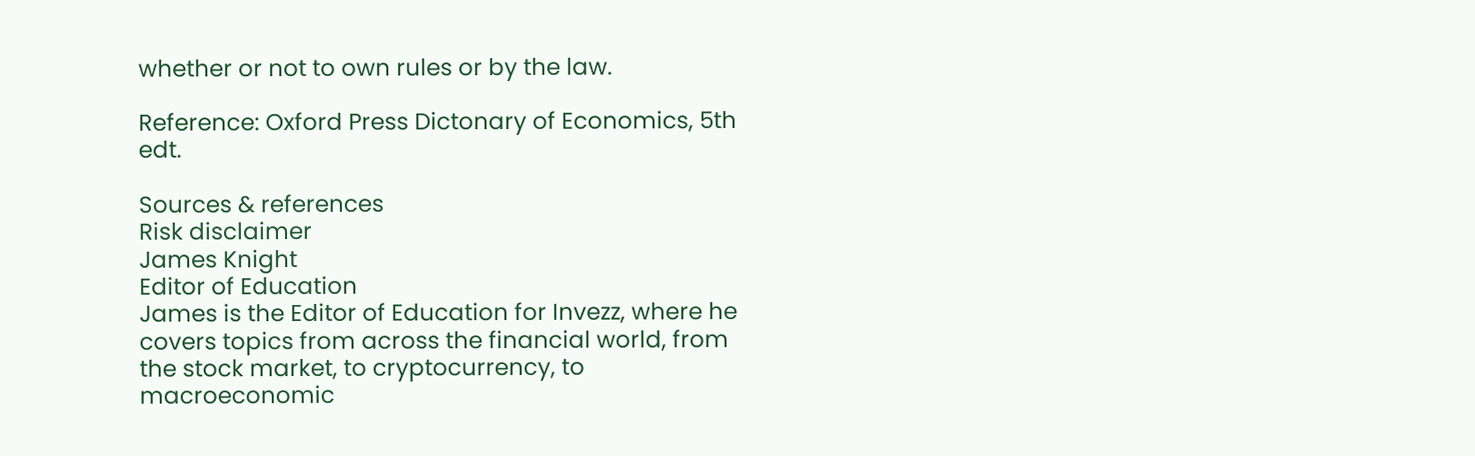whether or not to own rules or by the law.

Reference: Oxford Press Dictonary of Economics, 5th edt.

Sources & references
Risk disclaimer
James Knight
Editor of Education
James is the Editor of Education for Invezz, where he covers topics from across the financial world, from the stock market, to cryptocurrency, to macroeconomic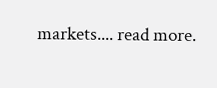markets.... read more.